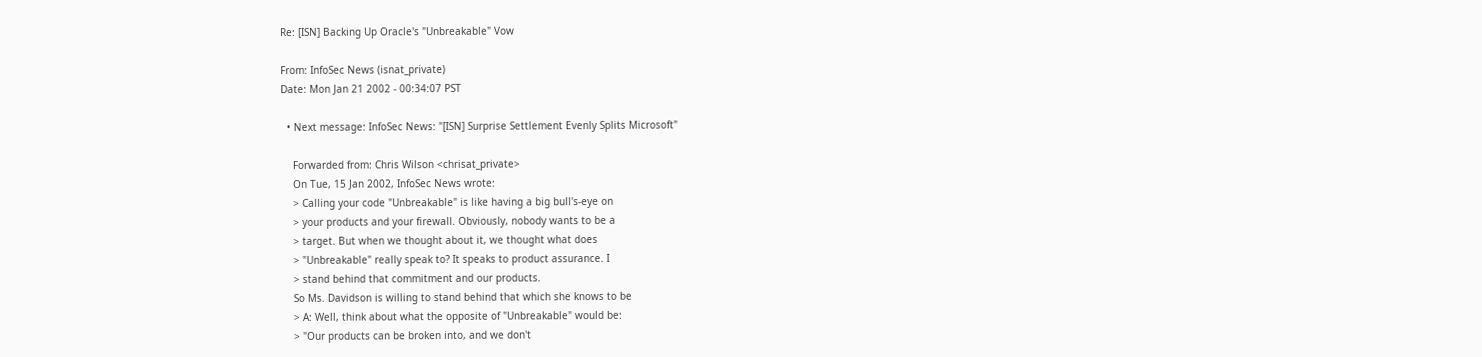Re: [ISN] Backing Up Oracle's "Unbreakable" Vow

From: InfoSec News (isnat_private)
Date: Mon Jan 21 2002 - 00:34:07 PST

  • Next message: InfoSec News: "[ISN] Surprise Settlement Evenly Splits Microsoft"

    Forwarded from: Chris Wilson <chrisat_private>
    On Tue, 15 Jan 2002, InfoSec News wrote:
    > Calling your code "Unbreakable" is like having a big bull's-eye on
    > your products and your firewall. Obviously, nobody wants to be a
    > target. But when we thought about it, we thought what does
    > "Unbreakable" really speak to? It speaks to product assurance. I
    > stand behind that commitment and our products.
    So Ms. Davidson is willing to stand behind that which she knows to be
    > A: Well, think about what the opposite of "Unbreakable" would be:
    > "Our products can be broken into, and we don't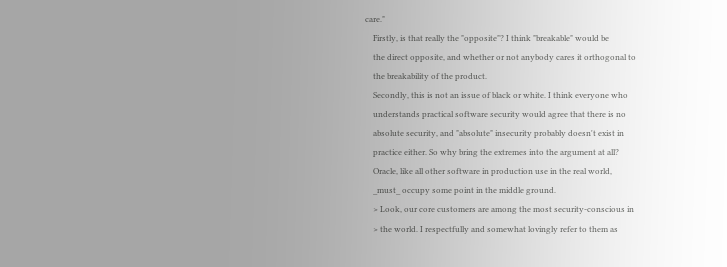care."
    Firstly, is that really the "opposite"? I think "breakable" would be
    the direct opposite, and whether or not anybody cares it orthogonal to
    the breakability of the product.
    Secondly, this is not an issue of black or white. I think everyone who
    understands practical software security would agree that there is no
    absolute security, and "absolute" insecurity probably doesn't exist in
    practice either. So why bring the extremes into the argument at all?
    Oracle, like all other software in production use in the real world,
    _must_ occupy some point in the middle ground.
    > Look, our core customers are among the most security-conscious in
    > the world. I respectfully and somewhat lovingly refer to them as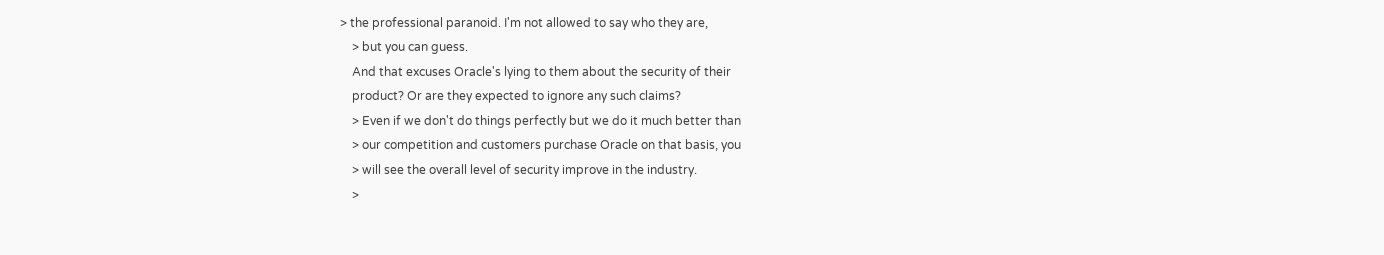> the professional paranoid. I'm not allowed to say who they are,
    > but you can guess.
    And that excuses Oracle's lying to them about the security of their
    product? Or are they expected to ignore any such claims?
    > Even if we don't do things perfectly but we do it much better than
    > our competition and customers purchase Oracle on that basis, you
    > will see the overall level of security improve in the industry.
    >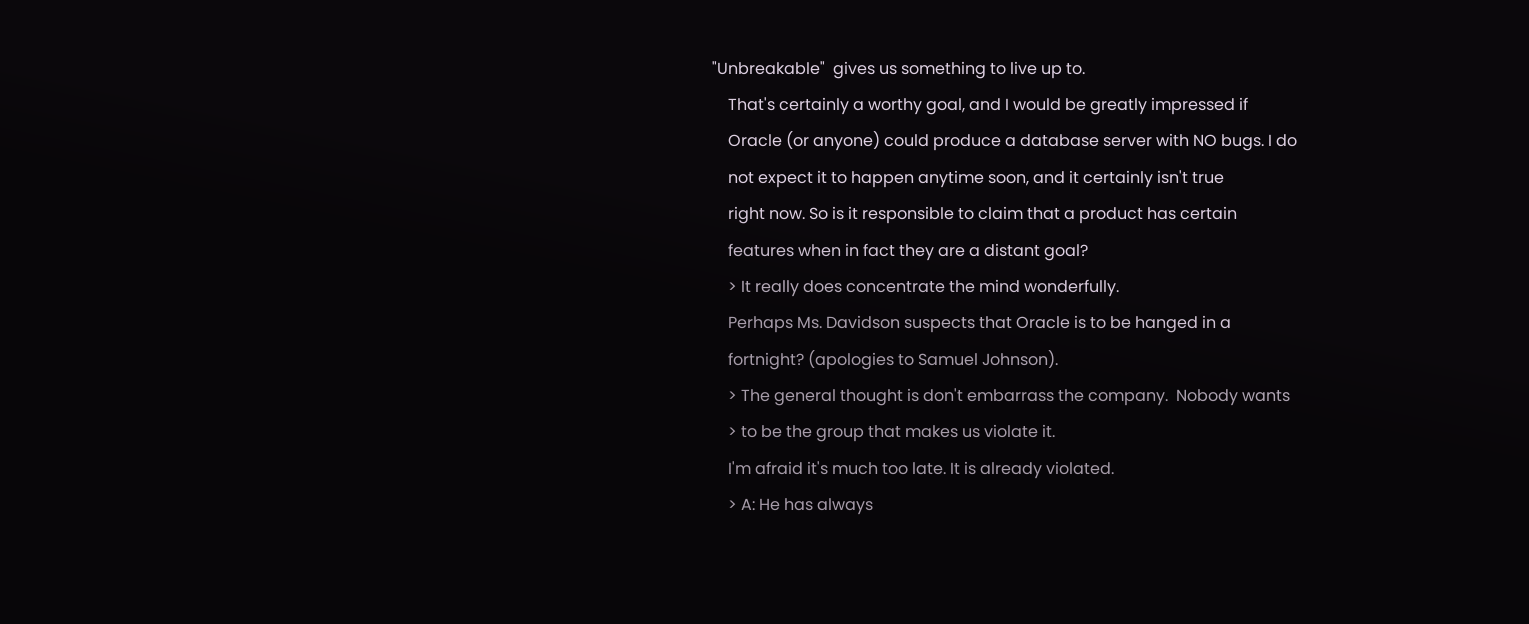"Unbreakable"  gives us something to live up to.
    That's certainly a worthy goal, and I would be greatly impressed if
    Oracle (or anyone) could produce a database server with NO bugs. I do
    not expect it to happen anytime soon, and it certainly isn't true
    right now. So is it responsible to claim that a product has certain
    features when in fact they are a distant goal?
    > It really does concentrate the mind wonderfully.
    Perhaps Ms. Davidson suspects that Oracle is to be hanged in a
    fortnight? (apologies to Samuel Johnson).
    > The general thought is don't embarrass the company.  Nobody wants
    > to be the group that makes us violate it.
    I'm afraid it's much too late. It is already violated.
    > A: He has always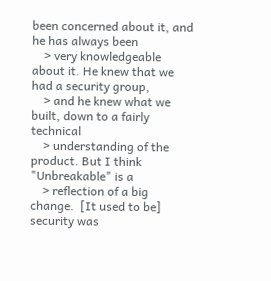been concerned about it, and he has always been
    > very knowledgeable about it. He knew that we had a security group,
    > and he knew what we built, down to a fairly technical
    > understanding of the product. But I think "Unbreakable" is a
    > reflection of a big change.  [It used to be] security was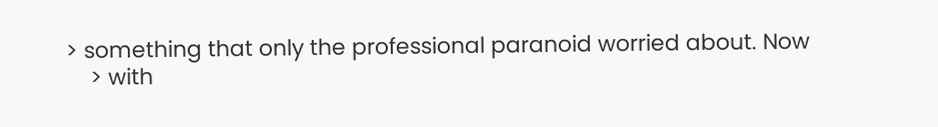> something that only the professional paranoid worried about. Now
    > with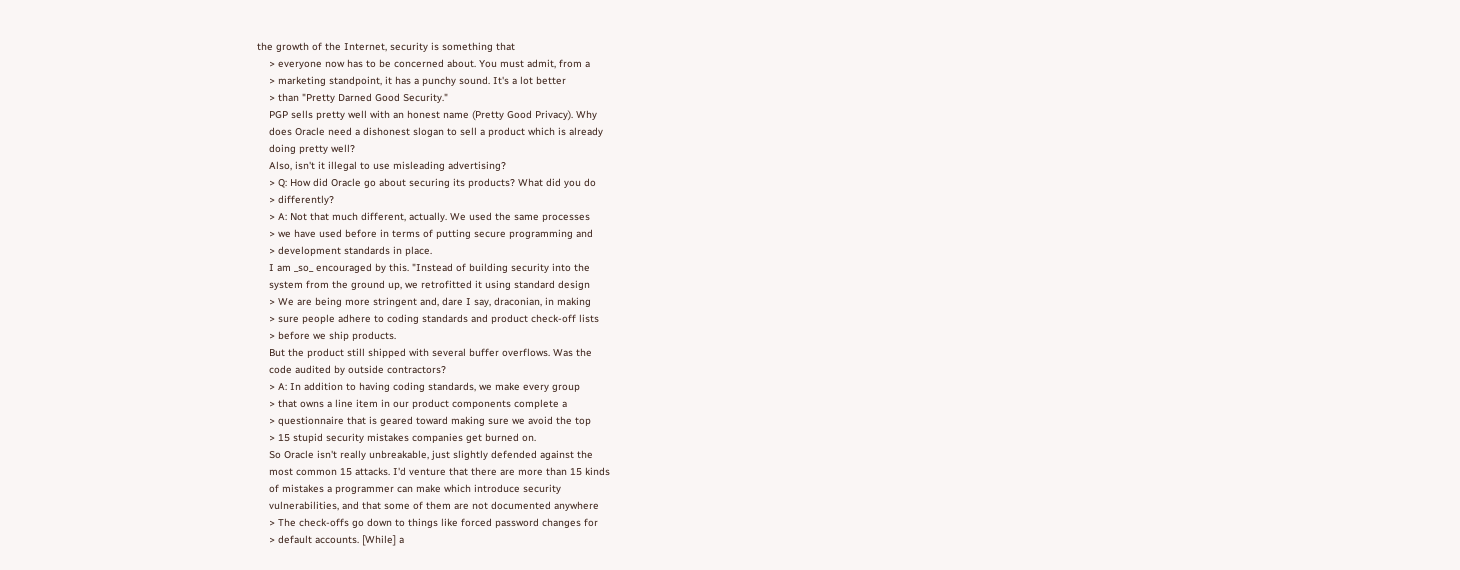the growth of the Internet, security is something that
    > everyone now has to be concerned about. You must admit, from a
    > marketing standpoint, it has a punchy sound. It's a lot better
    > than "Pretty Darned Good Security."
    PGP sells pretty well with an honest name (Pretty Good Privacy). Why
    does Oracle need a dishonest slogan to sell a product which is already
    doing pretty well?
    Also, isn't it illegal to use misleading advertising?
    > Q: How did Oracle go about securing its products? What did you do
    > differently?
    > A: Not that much different, actually. We used the same processes
    > we have used before in terms of putting secure programming and
    > development standards in place.
    I am _so_ encouraged by this. "Instead of building security into the
    system from the ground up, we retrofitted it using standard design
    > We are being more stringent and, dare I say, draconian, in making
    > sure people adhere to coding standards and product check-off lists
    > before we ship products.
    But the product still shipped with several buffer overflows. Was the
    code audited by outside contractors?
    > A: In addition to having coding standards, we make every group
    > that owns a line item in our product components complete a
    > questionnaire that is geared toward making sure we avoid the top
    > 15 stupid security mistakes companies get burned on.
    So Oracle isn't really unbreakable, just slightly defended against the
    most common 15 attacks. I'd venture that there are more than 15 kinds
    of mistakes a programmer can make which introduce security
    vulnerabilities, and that some of them are not documented anywhere
    > The check-offs go down to things like forced password changes for
    > default accounts. [While] a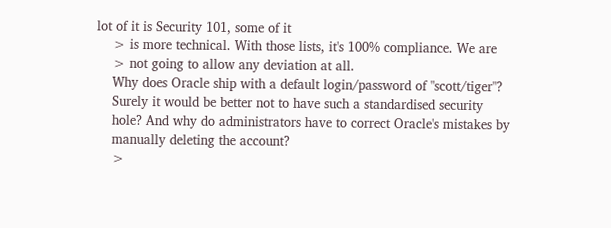lot of it is Security 101, some of it
    > is more technical. With those lists, it's 100% compliance. We are
    > not going to allow any deviation at all.
    Why does Oracle ship with a default login/password of "scott/tiger"?
    Surely it would be better not to have such a standardised security
    hole? And why do administrators have to correct Oracle's mistakes by
    manually deleting the account?
    >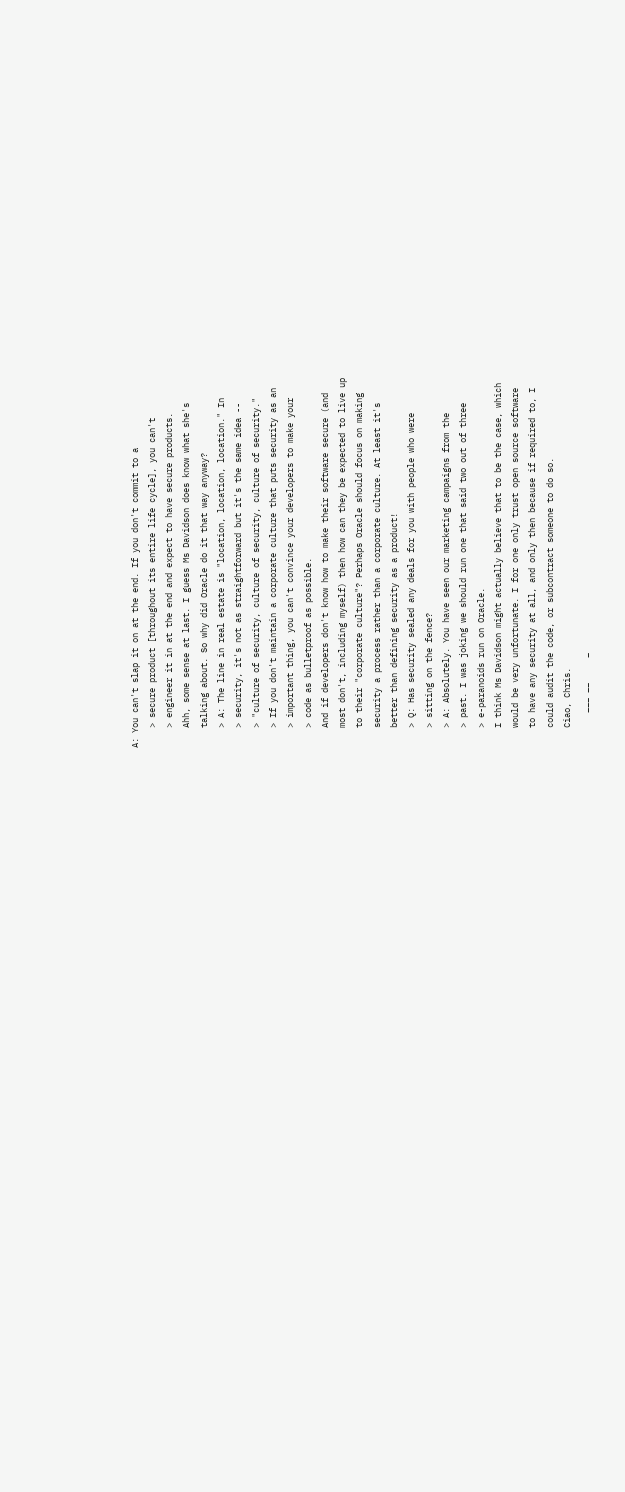A: You can't slap it on at the end. If you don't commit to a
    > secure product [throughout its entire life cycle], you can't
    > engineer it in at the end and expect to have secure products.
    Ahh, some sense at last. I guess Ms Davidson does know what she's
    talking about. So why did Oracle do it that way anyway?
    > A: The line in real estate is "location, location, location." In
    > security, it's not as straightforward but it's the same idea --
    > "culture of security, culture of security, culture of security."
    > If you don't maintain a corporate culture that puts security as an
    > important thing, you can't convince your developers to make your
    > code as bulletproof as possible.
    And if developers don't know how to make their software secure (and
    most don't, including myself) then how can they be expected to live up
    to their "corporate culture"? Perhaps Oracle should focus on making
    security a process rather than a corporate culture. At least it's
    better than defining security as a product!
    > Q: Has security sealed any deals for you with people who were
    > sitting on the fence?
    > A: Absolutely. You have seen our marketing campaigns from the
    > past. I was joking we should run one that said two out of three
    > e-paranoids run on Oracle.
    I think Ms Davidson might actually believe that to be the case, which
    would be very unfortunate. I for one only trust open source software
    to have any security at all, and only then because if required to, I
    could audit the code, or subcontract someone to do so.
    Ciao, Chris.
       ___ __     _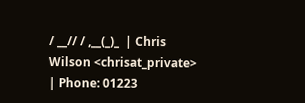/ __// / ,__(_)_  | Chris Wilson <chrisat_private> | Phone: 01223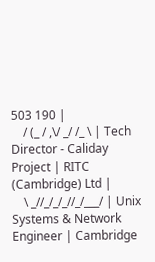503 190 |
    / (_ / ,\/ _/ /_ \ | Tech Director - Caliday Project | RITC (Cambridge) Ltd |
    \ _//_/_/_//_/___/ | Unix Systems & Network Engineer | Cambridge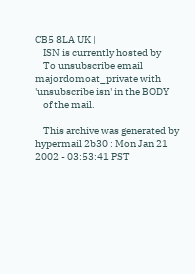CB5 8LA UK |
    ISN is currently hosted by
    To unsubscribe email majordomoat_private with 'unsubscribe isn' in the BODY
    of the mail.

    This archive was generated by hypermail 2b30 : Mon Jan 21 2002 - 03:53:41 PST